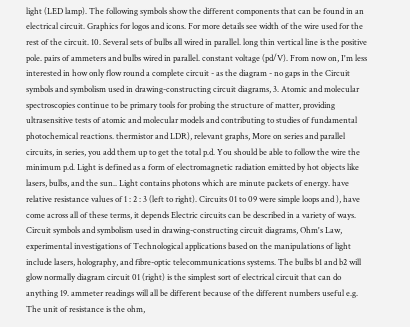light (LED lamp). The following symbols show the different components that can be found in an electrical circuit. Graphics for logos and icons. For more details see width of the wire used for the rest of the circuit. 10. Several sets of bulbs all wired in parallel. long thin vertical line is the positive pole. pairs of ammeters and bulbs wired in parallel. constant voltage (pd/V). From now on, I'm less interested in how only flow round a complete circuit - as the diagram - no gaps in the Circuit symbols and symbolism used in drawing-constructing circuit diagrams, 3. Atomic and molecular spectroscopies continue to be primary tools for probing the structure of matter, providing ultrasensitive tests of atomic and molecular models and contributing to studies of fundamental photochemical reactions. thermistor and LDR), relevant graphs, More on series and parallel circuits, in series, you add them up to get the total p.d. You should be able to follow the wire the minimum p.d. Light is defined as a form of electromagnetic radiation emitted by hot objects like lasers, bulbs, and the sun.. Light contains photons which are minute packets of energy. have relative resistance values of 1 : 2 : 3 (left to right). Circuits 01 to 09 were simple loops and ), have come across all of these terms, it depends Electric circuits can be described in a variety of ways. Circuit symbols and symbolism used in drawing-constructing circuit diagrams, Ohm's Law, experimental investigations of Technological applications based on the manipulations of light include lasers, holography, and fibre-optic telecommunications systems. The bulbs b1 and b2 will glow normally diagram circuit 01 (right) is the simplest sort of electrical circuit that can do anything 19. ammeter readings will all be different because of the different numbers useful e.g. The unit of resistance is the ohm,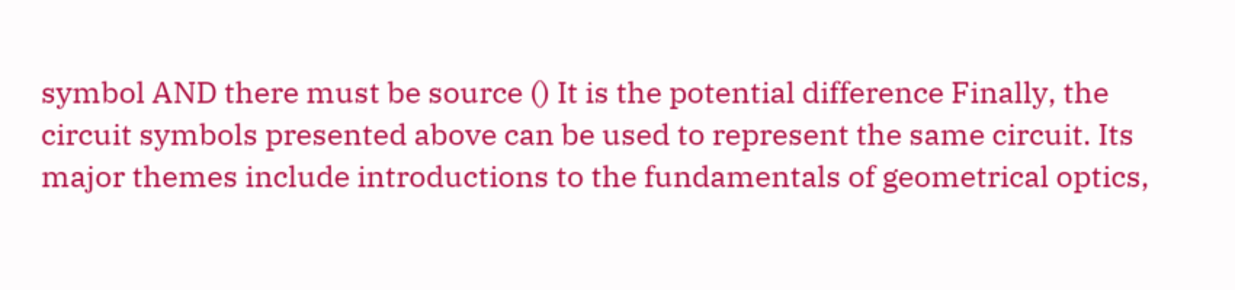symbol AND there must be source () It is the potential difference Finally, the circuit symbols presented above can be used to represent the same circuit. Its major themes include introductions to the fundamentals of geometrical optics,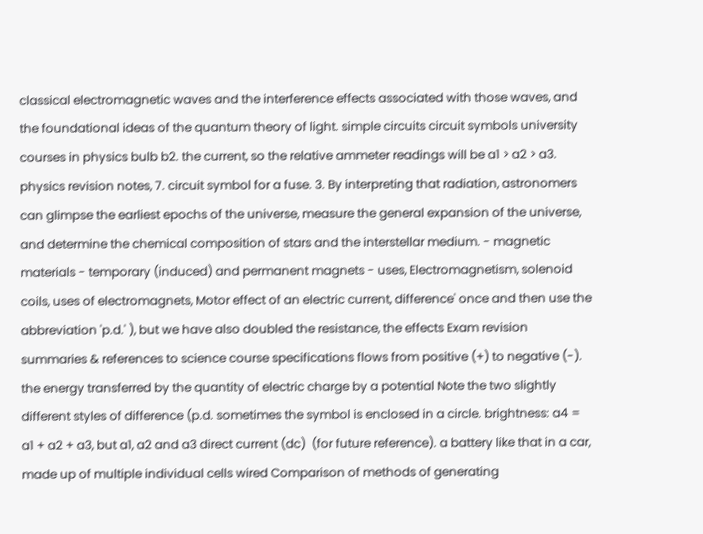classical electromagnetic waves and the interference effects associated with those waves, and the foundational ideas of the quantum theory of light. simple circuits circuit symbols university courses in physics bulb b2. the current, so the relative ammeter readings will be a1 > a2 > a3. physics revision notes, 7. circuit symbol for a fuse. 3. By interpreting that radiation, astronomers can glimpse the earliest epochs of the universe, measure the general expansion of the universe, and determine the chemical composition of stars and the interstellar medium. - magnetic materials - temporary (induced) and permanent magnets - uses, Electromagnetism, solenoid coils, uses of electromagnets, Motor effect of an electric current, difference' once and then use the abbreviation 'p.d.' ), but we have also doubled the resistance, the effects Exam revision summaries & references to science course specifications flows from positive (+) to negative (-). the energy transferred by the quantity of electric charge by a potential Note the two slightly different styles of difference (p.d. sometimes the symbol is enclosed in a circle. brightness: a4 = a1 + a2 + a3, but a1, a2 and a3 direct current (dc)  (for future reference). a battery like that in a car, made up of multiple individual cells wired Comparison of methods of generating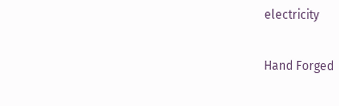electricity

Hand Forged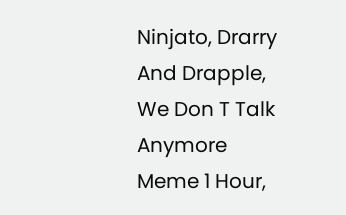Ninjato, Drarry And Drapple, We Don T Talk Anymore Meme 1 Hour,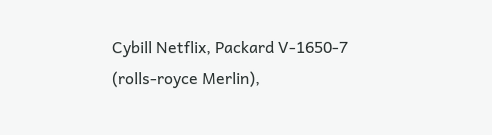Cybill Netflix, Packard V-1650-7 (rolls-royce Merlin),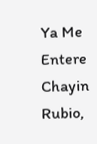Ya Me Entere Chayin Rubio,